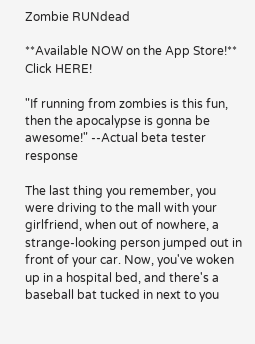Zombie RUNdead

**Available NOW on the App Store!** Click HERE!

"If running from zombies is this fun, then the apocalypse is gonna be awesome!" --Actual beta tester response

The last thing you remember, you were driving to the mall with your girlfriend, when out of nowhere, a strange-looking person jumped out in front of your car. Now, you've woken up in a hospital bed, and there's a baseball bat tucked in next to you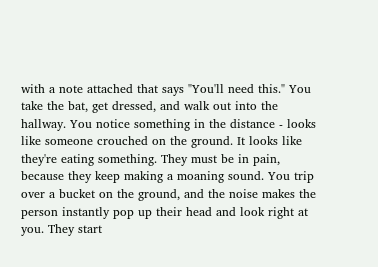with a note attached that says "You'll need this." You take the bat, get dressed, and walk out into the hallway. You notice something in the distance - looks like someone crouched on the ground. It looks like they're eating something. They must be in pain, because they keep making a moaning sound. You trip over a bucket on the ground, and the noise makes the person instantly pop up their head and look right at you. They start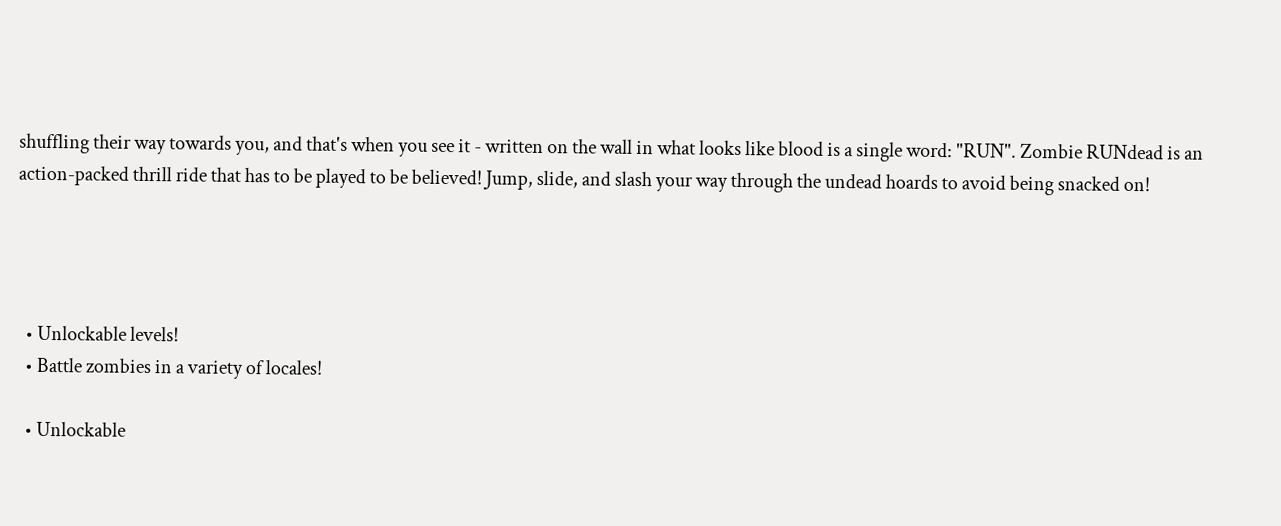shuffling their way towards you, and that's when you see it - written on the wall in what looks like blood is a single word: "RUN". Zombie RUNdead is an action-packed thrill ride that has to be played to be believed! Jump, slide, and slash your way through the undead hoards to avoid being snacked on!




  • Unlockable levels!
  • Battle zombies in a variety of locales!

  • Unlockable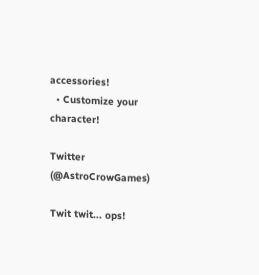accessories!
  • Customize your character!

Twitter (@AstroCrowGames)

Twit twit... ops!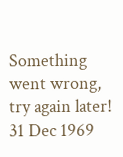Something went wrong, try again later!
31 Dec 1969